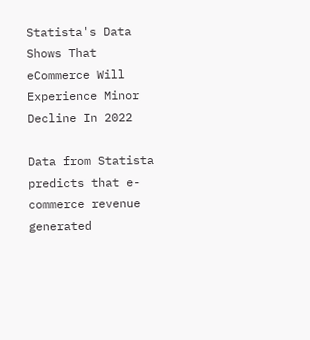Statista's Data Shows That eCommerce Will Experience Minor Decline In 2022

Data from Statista predicts that e-commerce revenue generated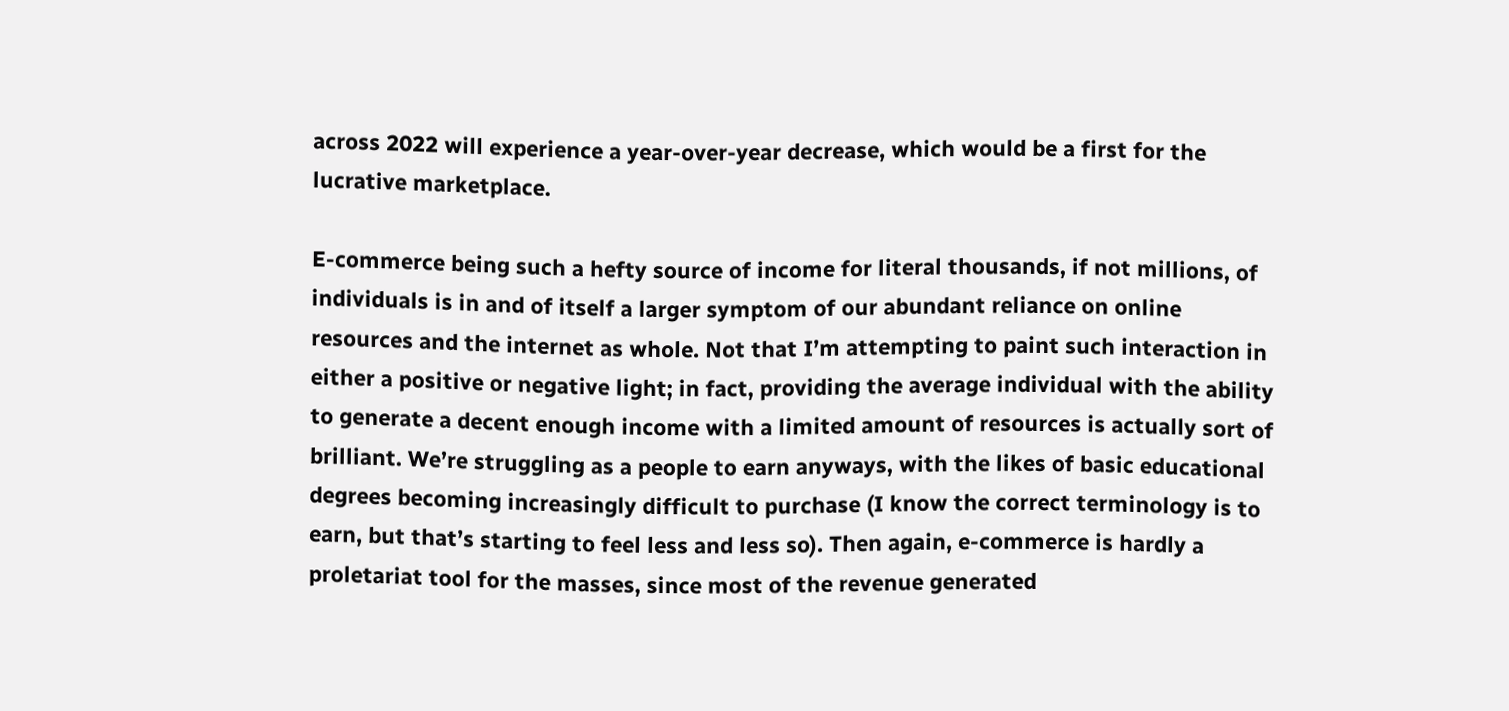across 2022 will experience a year-over-year decrease, which would be a first for the lucrative marketplace.

E-commerce being such a hefty source of income for literal thousands, if not millions, of individuals is in and of itself a larger symptom of our abundant reliance on online resources and the internet as whole. Not that I’m attempting to paint such interaction in either a positive or negative light; in fact, providing the average individual with the ability to generate a decent enough income with a limited amount of resources is actually sort of brilliant. We’re struggling as a people to earn anyways, with the likes of basic educational degrees becoming increasingly difficult to purchase (I know the correct terminology is to earn, but that’s starting to feel less and less so). Then again, e-commerce is hardly a proletariat tool for the masses, since most of the revenue generated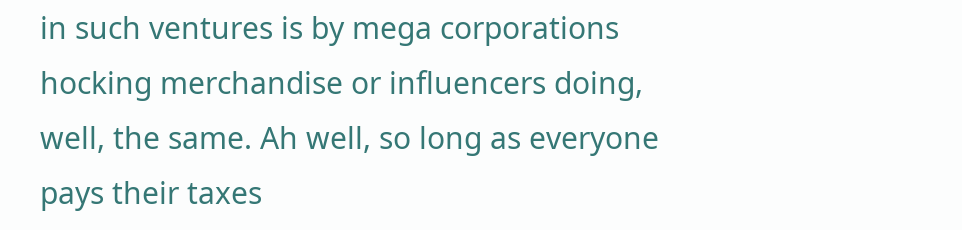in such ventures is by mega corporations hocking merchandise or influencers doing, well, the same. Ah well, so long as everyone pays their taxes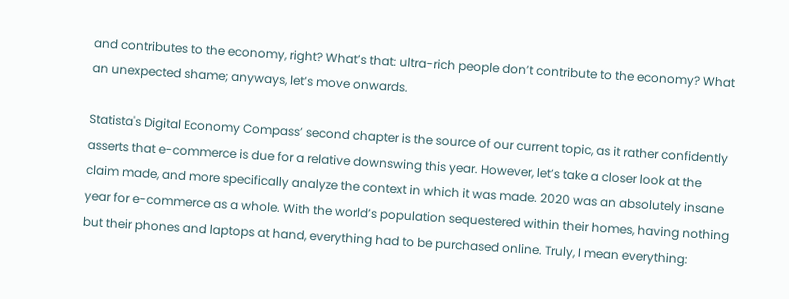and contributes to the economy, right? What’s that: ultra-rich people don’t contribute to the economy? What an unexpected shame; anyways, let’s move onwards.

Statista's Digital Economy Compass’ second chapter is the source of our current topic, as it rather confidently asserts that e-commerce is due for a relative downswing this year. However, let’s take a closer look at the claim made, and more specifically analyze the context in which it was made. 2020 was an absolutely insane year for e-commerce as a whole. With the world’s population sequestered within their homes, having nothing but their phones and laptops at hand, everything had to be purchased online. Truly, I mean everything: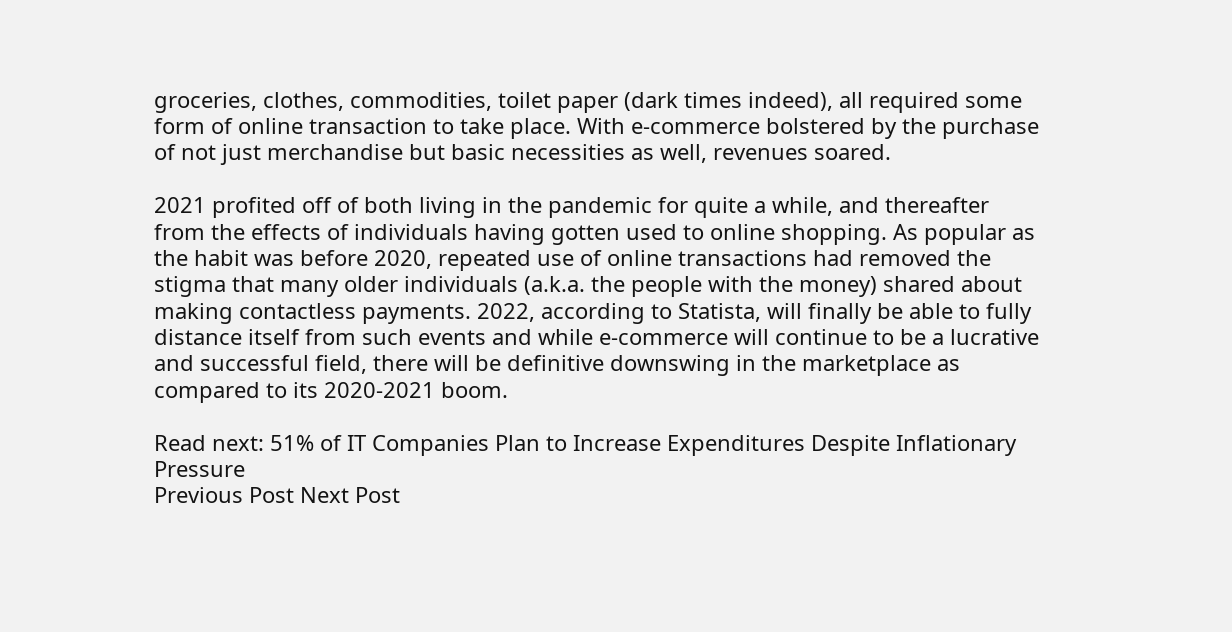groceries, clothes, commodities, toilet paper (dark times indeed), all required some form of online transaction to take place. With e-commerce bolstered by the purchase of not just merchandise but basic necessities as well, revenues soared.

2021 profited off of both living in the pandemic for quite a while, and thereafter from the effects of individuals having gotten used to online shopping. As popular as the habit was before 2020, repeated use of online transactions had removed the stigma that many older individuals (a.k.a. the people with the money) shared about making contactless payments. 2022, according to Statista, will finally be able to fully distance itself from such events and while e-commerce will continue to be a lucrative and successful field, there will be definitive downswing in the marketplace as compared to its 2020-2021 boom.

Read next: 51% of IT Companies Plan to Increase Expenditures Despite Inflationary Pressure
Previous Post Next Post